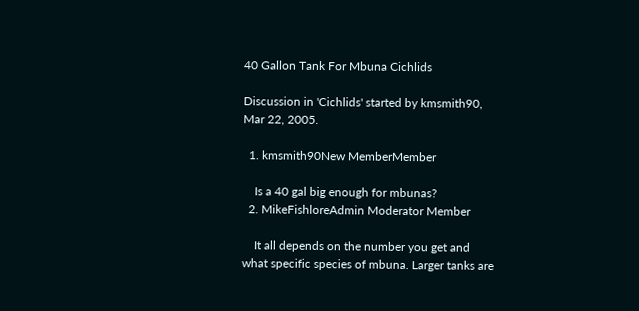40 Gallon Tank For Mbuna Cichlids

Discussion in 'Cichlids' started by kmsmith90, Mar 22, 2005.

  1. kmsmith90New MemberMember

    Is a 40 gal big enough for mbunas?
  2. MikeFishloreAdmin Moderator Member

    It all depends on the number you get and what specific species of mbuna. Larger tanks are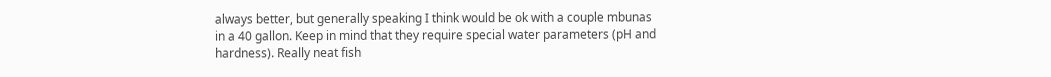always better, but generally speaking I think would be ok with a couple mbunas in a 40 gallon. Keep in mind that they require special water parameters (pH and hardness). Really neat fish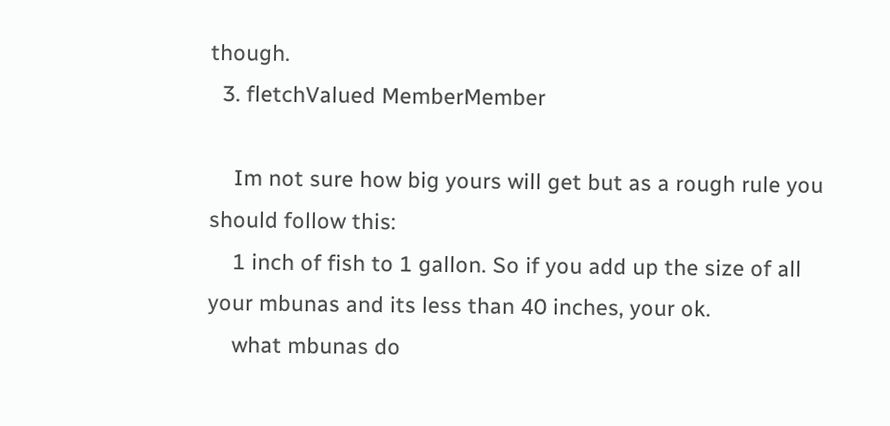though.
  3. fletchValued MemberMember

    Im not sure how big yours will get but as a rough rule you should follow this:
    1 inch of fish to 1 gallon. So if you add up the size of all your mbunas and its less than 40 inches, your ok.
    what mbunas do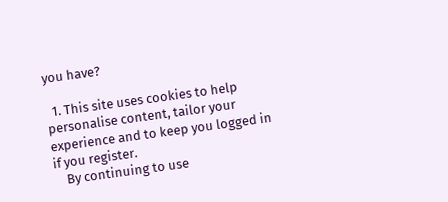you have?

  1. This site uses cookies to help personalise content, tailor your experience and to keep you logged in if you register.
    By continuing to use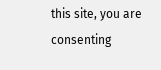this site, you are consenting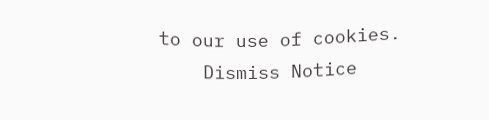to our use of cookies.
    Dismiss Notice